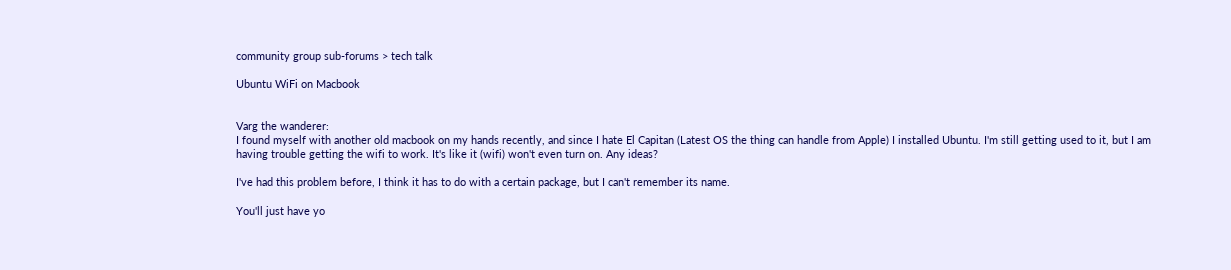community group sub-forums > tech talk

Ubuntu WiFi on Macbook


Varg the wanderer:
I found myself with another old macbook on my hands recently, and since I hate El Capitan (Latest OS the thing can handle from Apple) I installed Ubuntu. I'm still getting used to it, but I am having trouble getting the wifi to work. It's like it (wifi) won't even turn on. Any ideas?

I've had this problem before, I think it has to do with a certain package, but I can't remember its name.

You'll just have yo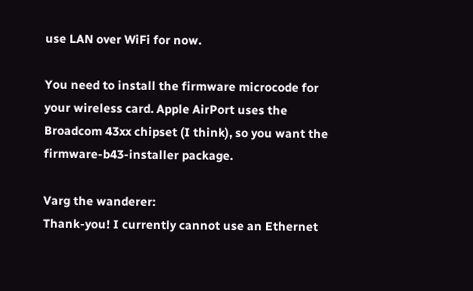use LAN over WiFi for now.

You need to install the firmware microcode for your wireless card. Apple AirPort uses the Broadcom 43xx chipset (I think), so you want the firmware-b43-installer package.

Varg the wanderer:
Thank-you! I currently cannot use an Ethernet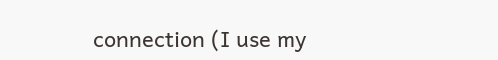connection (I use my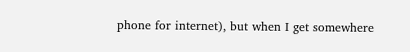phone for internet), but when I get somewhere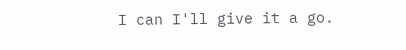I can I'll give it a go.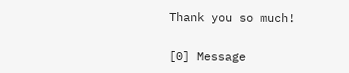Thank you so much!


[0] Message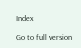Index

Go to full version